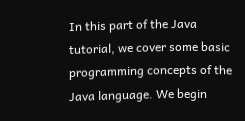In this part of the Java tutorial, we cover some basic programming concepts of the Java language. We begin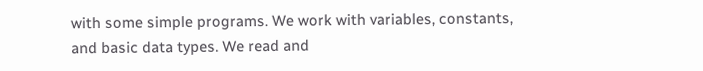with some simple programs. We work with variables, constants, and basic data types. We read and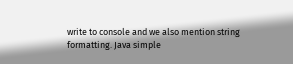write to console and we also mention string formatting. Java simple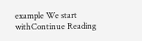example We start withContinue Reading